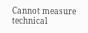Cannot measure technical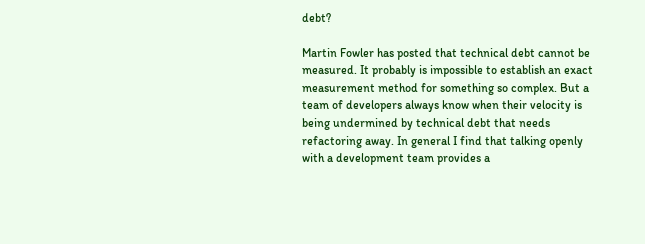debt?

Martin Fowler has posted that technical debt cannot be measured. It probably is impossible to establish an exact measurement method for something so complex. But a team of developers always know when their velocity is being undermined by technical debt that needs refactoring away. In general I find that talking openly with a development team provides a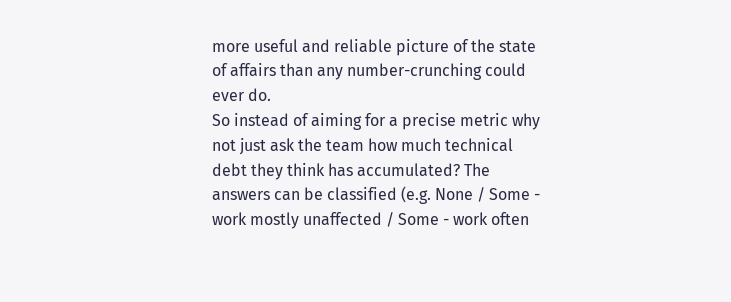more useful and reliable picture of the state of affairs than any number-crunching could ever do.
So instead of aiming for a precise metric why not just ask the team how much technical debt they think has accumulated? The answers can be classified (e.g. None / Some - work mostly unaffected / Some - work often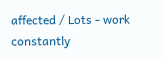affected / Lots - work constantly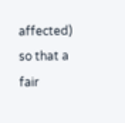affected) so that a fair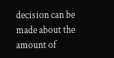decision can be made about the amount of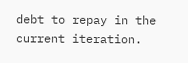debt to repay in the current iteration.